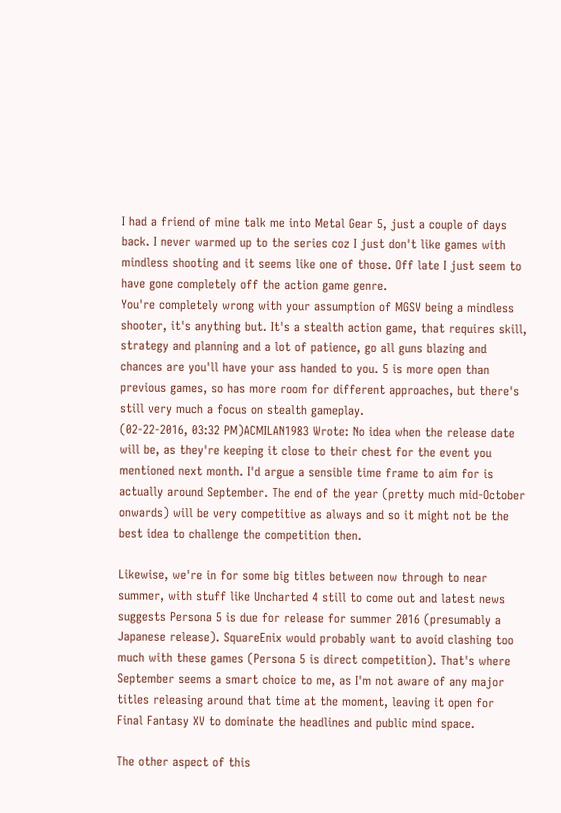I had a friend of mine talk me into Metal Gear 5, just a couple of days back. I never warmed up to the series coz I just don't like games with mindless shooting and it seems like one of those. Off late I just seem to have gone completely off the action game genre.
You're completely wrong with your assumption of MGSV being a mindless shooter, it's anything but. It's a stealth action game, that requires skill, strategy and planning and a lot of patience, go all guns blazing and chances are you'll have your ass handed to you. 5 is more open than previous games, so has more room for different approaches, but there's still very much a focus on stealth gameplay.
(02-22-2016, 03:32 PM)ACMILAN1983 Wrote: No idea when the release date will be, as they're keeping it close to their chest for the event you mentioned next month. I'd argue a sensible time frame to aim for is actually around September. The end of the year (pretty much mid-October onwards) will be very competitive as always and so it might not be the best idea to challenge the competition then.

Likewise, we're in for some big titles between now through to near summer, with stuff like Uncharted 4 still to come out and latest news suggests Persona 5 is due for release for summer 2016 (presumably a Japanese release). SquareEnix would probably want to avoid clashing too much with these games (Persona 5 is direct competition). That's where September seems a smart choice to me, as I'm not aware of any major titles releasing around that time at the moment, leaving it open for Final Fantasy XV to dominate the headlines and public mind space.

The other aspect of this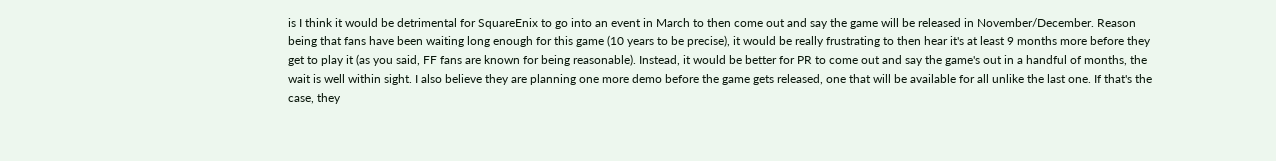is I think it would be detrimental for SquareEnix to go into an event in March to then come out and say the game will be released in November/December. Reason being that fans have been waiting long enough for this game (10 years to be precise), it would be really frustrating to then hear it's at least 9 months more before they get to play it (as you said, FF fans are known for being reasonable). Instead, it would be better for PR to come out and say the game's out in a handful of months, the wait is well within sight. I also believe they are planning one more demo before the game gets released, one that will be available for all unlike the last one. If that's the case, they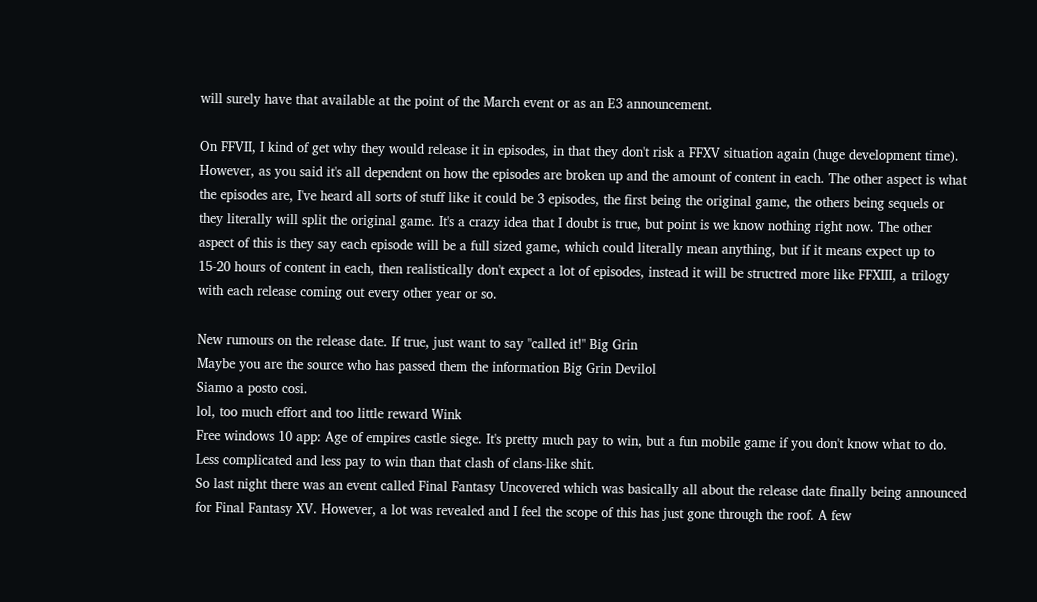will surely have that available at the point of the March event or as an E3 announcement.

On FFVII, I kind of get why they would release it in episodes, in that they don't risk a FFXV situation again (huge development time). However, as you said it's all dependent on how the episodes are broken up and the amount of content in each. The other aspect is what the episodes are, I've heard all sorts of stuff like it could be 3 episodes, the first being the original game, the others being sequels or they literally will split the original game. It's a crazy idea that I doubt is true, but point is we know nothing right now. The other aspect of this is they say each episode will be a full sized game, which could literally mean anything, but if it means expect up to 15-20 hours of content in each, then realistically don't expect a lot of episodes, instead it will be structred more like FFXIII, a trilogy with each release coming out every other year or so.

New rumours on the release date. If true, just want to say "called it!" Big Grin
Maybe you are the source who has passed them the information Big Grin Devilol
Siamo a posto cosi.
lol, too much effort and too little reward Wink
Free windows 10 app: Age of empires castle siege. It's pretty much pay to win, but a fun mobile game if you don't know what to do. Less complicated and less pay to win than that clash of clans-like shit.
So last night there was an event called Final Fantasy Uncovered which was basically all about the release date finally being announced for Final Fantasy XV. However, a lot was revealed and I feel the scope of this has just gone through the roof. A few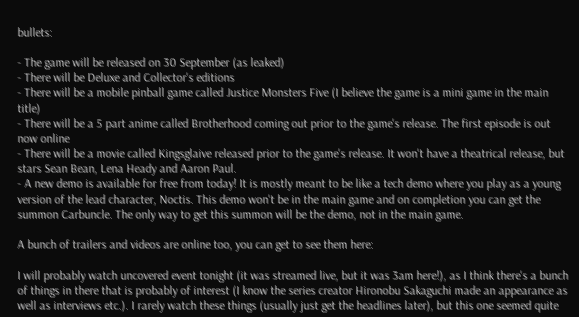bullets:

- The game will be released on 30 September (as leaked)
- There will be Deluxe and Collector's editions
- There will be a mobile pinball game called Justice Monsters Five (I believe the game is a mini game in the main title)
- There will be a 5 part anime called Brotherhood coming out prior to the game's release. The first episode is out now online
- There will be a movie called Kingsglaive released prior to the game's release. It won't have a theatrical release, but stars Sean Bean, Lena Heady and Aaron Paul.
- A new demo is available for free from today! It is mostly meant to be like a tech demo where you play as a young version of the lead character, Noctis. This demo won't be in the main game and on completion you can get the summon Carbuncle. The only way to get this summon will be the demo, not in the main game.

A bunch of trailers and videos are online too, you can get to see them here:

I will probably watch uncovered event tonight (it was streamed live, but it was 3am here!), as I think there's a bunch of things in there that is probably of interest (I know the series creator Hironobu Sakaguchi made an appearance as well as interviews etc.). I rarely watch these things (usually just get the headlines later), but this one seemed quite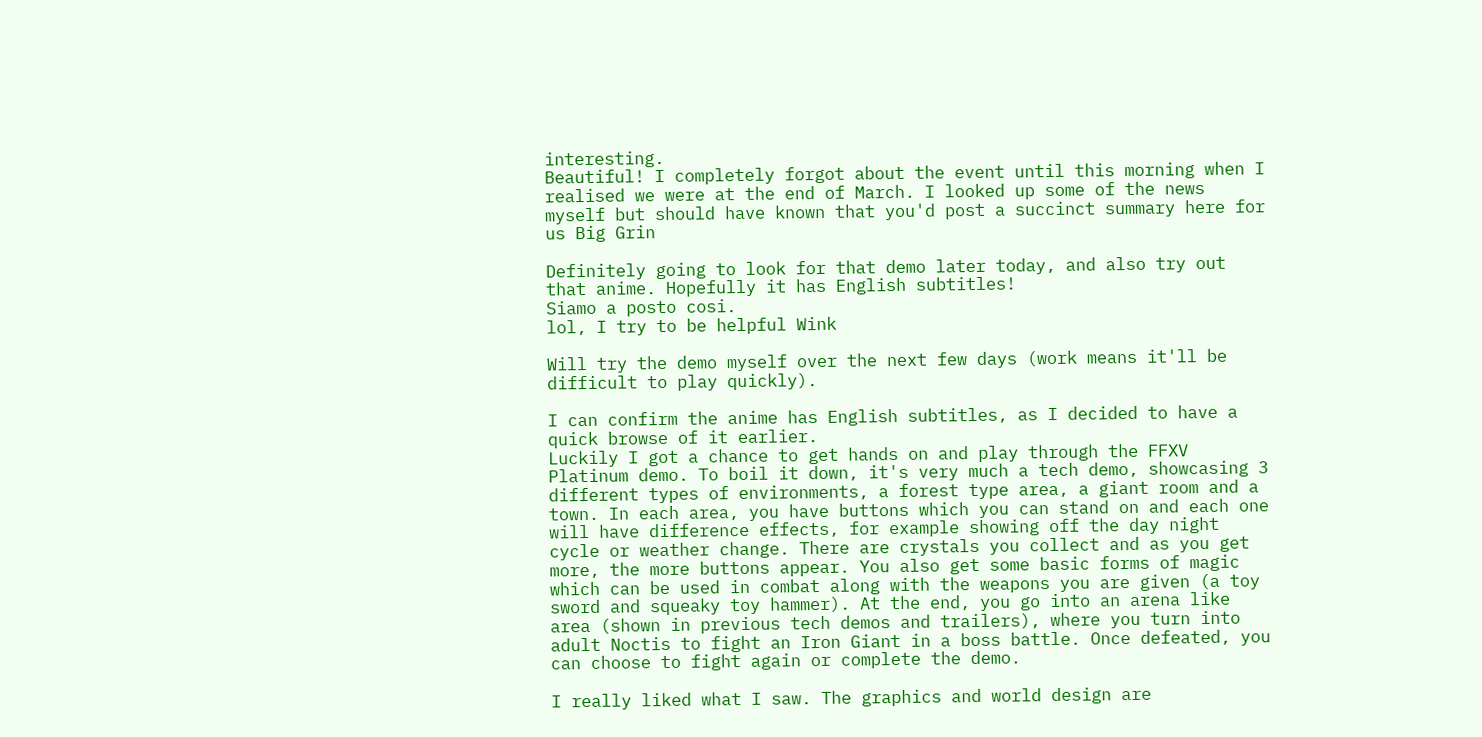interesting.
Beautiful! I completely forgot about the event until this morning when I realised we were at the end of March. I looked up some of the news myself but should have known that you'd post a succinct summary here for us Big Grin

Definitely going to look for that demo later today, and also try out that anime. Hopefully it has English subtitles!
Siamo a posto cosi.
lol, I try to be helpful Wink

Will try the demo myself over the next few days (work means it'll be difficult to play quickly).

I can confirm the anime has English subtitles, as I decided to have a quick browse of it earlier.
Luckily I got a chance to get hands on and play through the FFXV Platinum demo. To boil it down, it's very much a tech demo, showcasing 3 different types of environments, a forest type area, a giant room and a town. In each area, you have buttons which you can stand on and each one will have difference effects, for example showing off the day night cycle or weather change. There are crystals you collect and as you get more, the more buttons appear. You also get some basic forms of magic which can be used in combat along with the weapons you are given (a toy sword and squeaky toy hammer). At the end, you go into an arena like area (shown in previous tech demos and trailers), where you turn into adult Noctis to fight an Iron Giant in a boss battle. Once defeated, you can choose to fight again or complete the demo.

I really liked what I saw. The graphics and world design are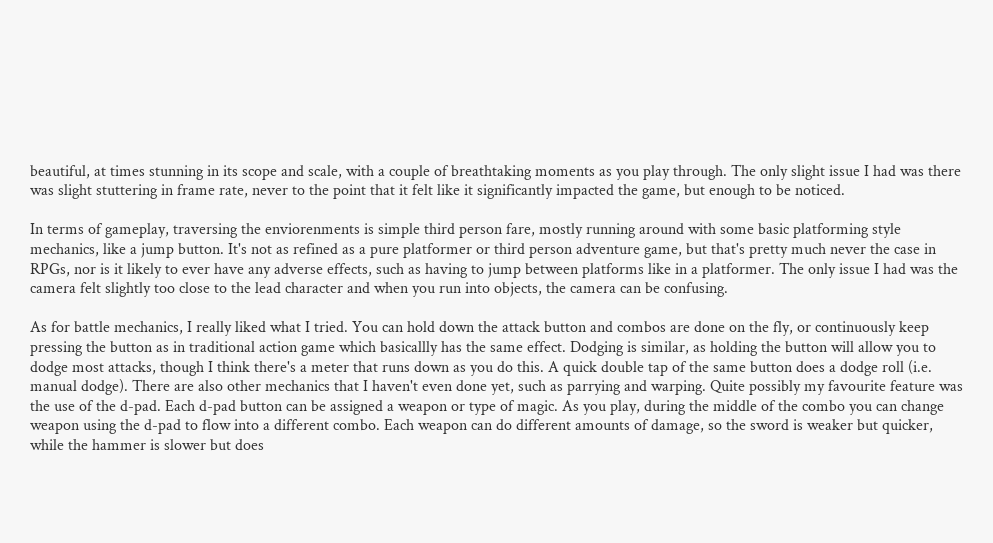beautiful, at times stunning in its scope and scale, with a couple of breathtaking moments as you play through. The only slight issue I had was there was slight stuttering in frame rate, never to the point that it felt like it significantly impacted the game, but enough to be noticed.

In terms of gameplay, traversing the enviorenments is simple third person fare, mostly running around with some basic platforming style mechanics, like a jump button. It's not as refined as a pure platformer or third person adventure game, but that's pretty much never the case in RPGs, nor is it likely to ever have any adverse effects, such as having to jump between platforms like in a platformer. The only issue I had was the camera felt slightly too close to the lead character and when you run into objects, the camera can be confusing.

As for battle mechanics, I really liked what I tried. You can hold down the attack button and combos are done on the fly, or continuously keep pressing the button as in traditional action game which basicallly has the same effect. Dodging is similar, as holding the button will allow you to dodge most attacks, though I think there's a meter that runs down as you do this. A quick double tap of the same button does a dodge roll (i.e. manual dodge). There are also other mechanics that I haven't even done yet, such as parrying and warping. Quite possibly my favourite feature was the use of the d-pad. Each d-pad button can be assigned a weapon or type of magic. As you play, during the middle of the combo you can change weapon using the d-pad to flow into a different combo. Each weapon can do different amounts of damage, so the sword is weaker but quicker, while the hammer is slower but does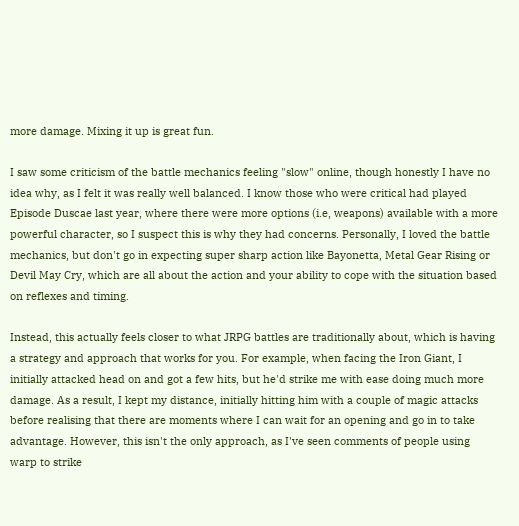more damage. Mixing it up is great fun.

I saw some criticism of the battle mechanics feeling "slow" online, though honestly I have no idea why, as I felt it was really well balanced. I know those who were critical had played Episode Duscae last year, where there were more options (i.e, weapons) available with a more powerful character, so I suspect this is why they had concerns. Personally, I loved the battle mechanics, but don't go in expecting super sharp action like Bayonetta, Metal Gear Rising or Devil May Cry, which are all about the action and your ability to cope with the situation based on reflexes and timing.

Instead, this actually feels closer to what JRPG battles are traditionally about, which is having a strategy and approach that works for you. For example, when facing the Iron Giant, I initially attacked head on and got a few hits, but he'd strike me with ease doing much more damage. As a result, I kept my distance, initially hitting him with a couple of magic attacks before realising that there are moments where I can wait for an opening and go in to take advantage. However, this isn't the only approach, as I've seen comments of people using warp to strike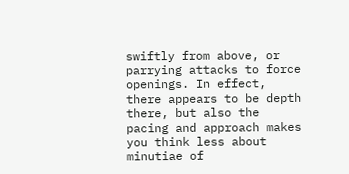swiftly from above, or parrying attacks to force openings. In effect, there appears to be depth there, but also the pacing and approach makes you think less about minutiae of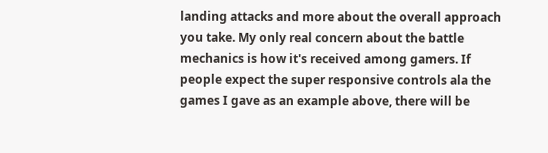landing attacks and more about the overall approach you take. My only real concern about the battle mechanics is how it's received among gamers. If people expect the super responsive controls ala the games I gave as an example above, there will be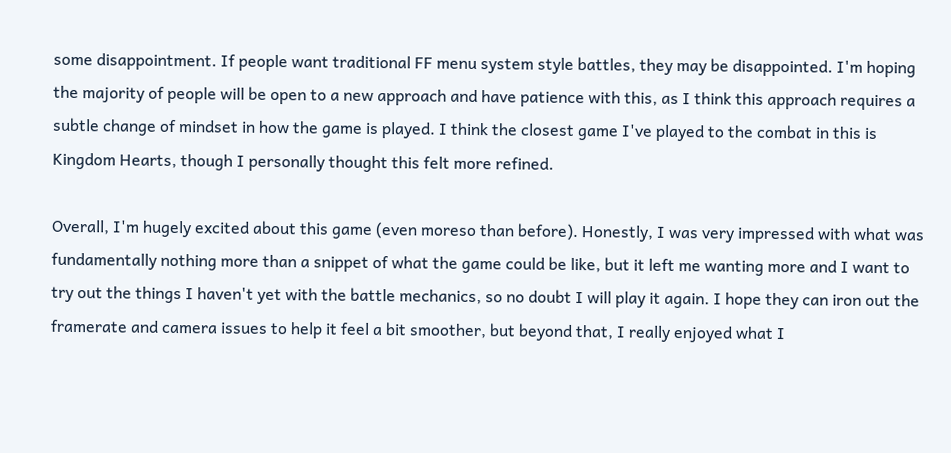some disappointment. If people want traditional FF menu system style battles, they may be disappointed. I'm hoping the majority of people will be open to a new approach and have patience with this, as I think this approach requires a subtle change of mindset in how the game is played. I think the closest game I've played to the combat in this is Kingdom Hearts, though I personally thought this felt more refined.

Overall, I'm hugely excited about this game (even moreso than before). Honestly, I was very impressed with what was fundamentally nothing more than a snippet of what the game could be like, but it left me wanting more and I want to try out the things I haven't yet with the battle mechanics, so no doubt I will play it again. I hope they can iron out the framerate and camera issues to help it feel a bit smoother, but beyond that, I really enjoyed what I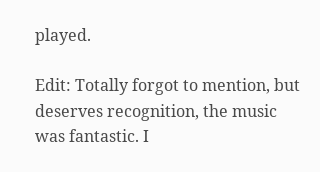played.

Edit: Totally forgot to mention, but deserves recognition, the music was fantastic. I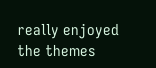really enjoyed the themes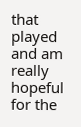that played and am really hopeful for the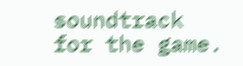soundtrack for the game.